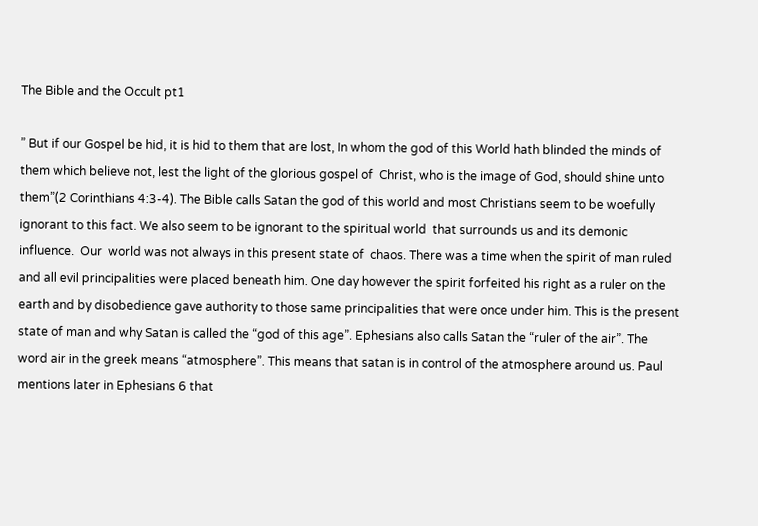The Bible and the Occult pt1

” But if our Gospel be hid, it is hid to them that are lost, In whom the god of this World hath blinded the minds of them which believe not, lest the light of the glorious gospel of  Christ, who is the image of God, should shine unto them”(2 Corinthians 4:3-4). The Bible calls Satan the god of this world and most Christians seem to be woefully ignorant to this fact. We also seem to be ignorant to the spiritual world  that surrounds us and its demonic influence.  Our  world was not always in this present state of  chaos. There was a time when the spirit of man ruled and all evil principalities were placed beneath him. One day however the spirit forfeited his right as a ruler on the earth and by disobedience gave authority to those same principalities that were once under him. This is the present state of man and why Satan is called the “god of this age”. Ephesians also calls Satan the “ruler of the air”. The word air in the greek means “atmosphere”. This means that satan is in control of the atmosphere around us. Paul mentions later in Ephesians 6 that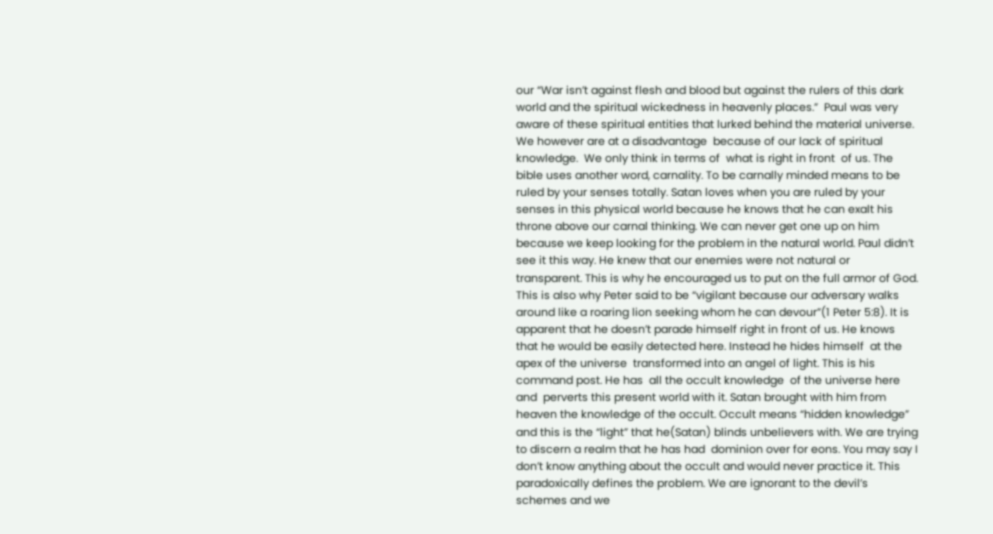our “War isn’t against flesh and blood but against the rulers of this dark world and the spiritual wickedness in heavenly places.”  Paul was very aware of these spiritual entities that lurked behind the material universe. We however are at a disadvantage  because of our lack of spiritual knowledge.  We only think in terms of  what is right in front  of us. The bible uses another word, carnality. To be carnally minded means to be ruled by your senses totally. Satan loves when you are ruled by your senses in this physical world because he knows that he can exalt his throne above our carnal thinking. We can never get one up on him because we keep looking for the problem in the natural world. Paul didn’t see it this way. He knew that our enemies were not natural or transparent. This is why he encouraged us to put on the full armor of God. This is also why Peter said to be “vigilant because our adversary walks around like a roaring lion seeking whom he can devour”(1 Peter 5:8). It is apparent that he doesn’t parade himself right in front of us. He knows that he would be easily detected here. Instead he hides himself  at the apex of the universe  transformed into an angel of light. This is his command post. He has  all the occult knowledge  of the universe here and  perverts this present world with it. Satan brought with him from heaven the knowledge of the occult. Occult means “hidden knowledge” and this is the “light” that he(Satan) blinds unbelievers with. We are trying to discern a realm that he has had  dominion over for eons. You may say I don’t know anything about the occult and would never practice it. This paradoxically defines the problem. We are ignorant to the devil’s schemes and we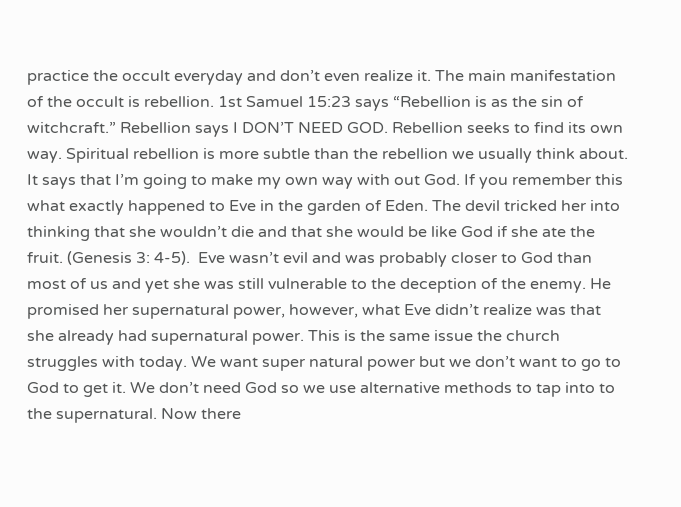practice the occult everyday and don’t even realize it. The main manifestation of the occult is rebellion. 1st Samuel 15:23 says “Rebellion is as the sin of witchcraft.” Rebellion says I DON’T NEED GOD. Rebellion seeks to find its own way. Spiritual rebellion is more subtle than the rebellion we usually think about. It says that I’m going to make my own way with out God. If you remember this what exactly happened to Eve in the garden of Eden. The devil tricked her into thinking that she wouldn’t die and that she would be like God if she ate the fruit. (Genesis 3: 4-5).  Eve wasn’t evil and was probably closer to God than most of us and yet she was still vulnerable to the deception of the enemy. He promised her supernatural power, however, what Eve didn’t realize was that she already had supernatural power. This is the same issue the church struggles with today. We want super natural power but we don’t want to go to God to get it. We don’t need God so we use alternative methods to tap into to the supernatural. Now there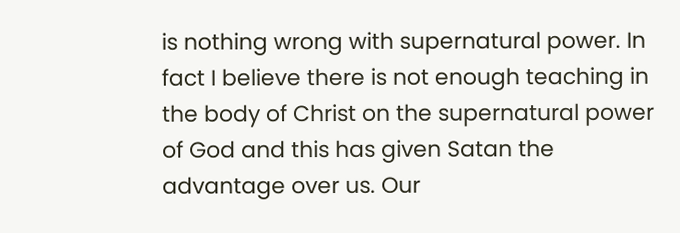is nothing wrong with supernatural power. In fact I believe there is not enough teaching in the body of Christ on the supernatural power of God and this has given Satan the advantage over us. Our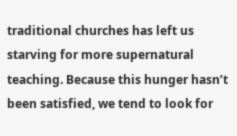traditional churches has left us starving for more supernatural teaching. Because this hunger hasn’t been satisfied, we tend to look for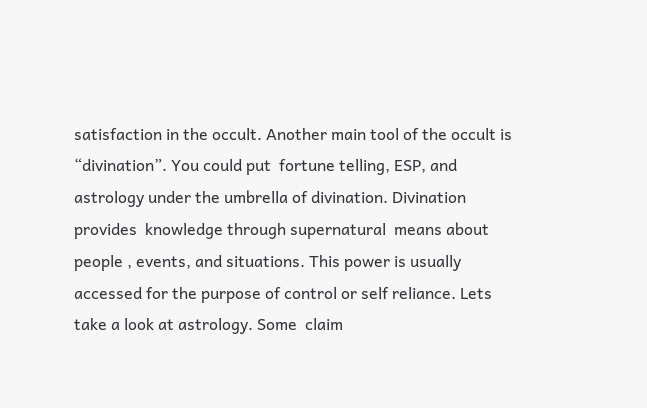satisfaction in the occult. Another main tool of the occult is “divination”. You could put  fortune telling, ESP, and astrology under the umbrella of divination. Divination provides  knowledge through supernatural  means about people , events, and situations. This power is usually accessed for the purpose of control or self reliance. Lets take a look at astrology. Some  claim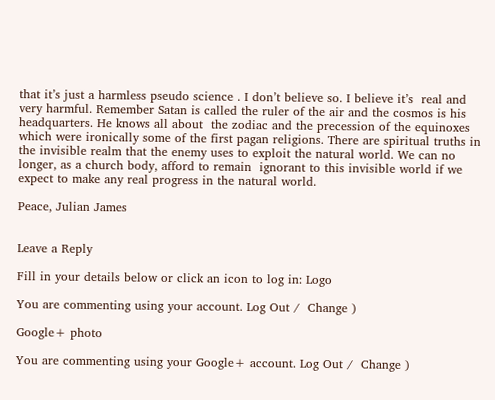that it’s just a harmless pseudo science . I don’t believe so. I believe it’s  real and very harmful. Remember Satan is called the ruler of the air and the cosmos is his headquarters. He knows all about  the zodiac and the precession of the equinoxes which were ironically some of the first pagan religions. There are spiritual truths in the invisible realm that the enemy uses to exploit the natural world. We can no longer, as a church body, afford to remain  ignorant to this invisible world if we expect to make any real progress in the natural world.

Peace, Julian James


Leave a Reply

Fill in your details below or click an icon to log in: Logo

You are commenting using your account. Log Out /  Change )

Google+ photo

You are commenting using your Google+ account. Log Out /  Change )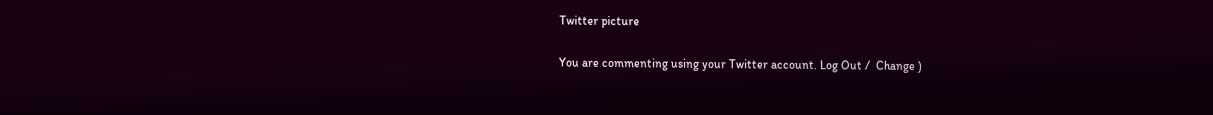Twitter picture

You are commenting using your Twitter account. Log Out /  Change )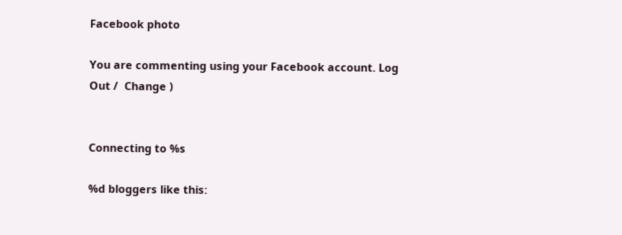Facebook photo

You are commenting using your Facebook account. Log Out /  Change )


Connecting to %s

%d bloggers like this: